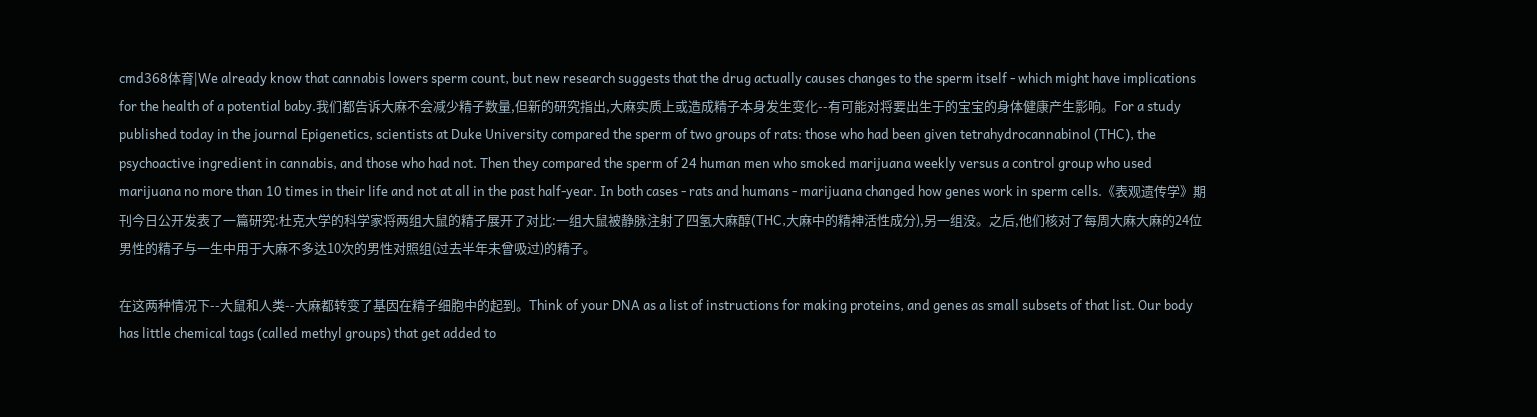cmd368体育|We already know that cannabis lowers sperm count, but new research suggests that the drug actually causes changes to the sperm itself - which might have implications for the health of a potential baby.我们都告诉大麻不会减少精子数量,但新的研究指出,大麻实质上或造成精子本身发生变化--有可能对将要出生于的宝宝的身体健康产生影响。For a study published today in the journal Epigenetics, scientists at Duke University compared the sperm of two groups of rats: those who had been given tetrahydrocannabinol (THC), the psychoactive ingredient in cannabis, and those who had not. Then they compared the sperm of 24 human men who smoked marijuana weekly versus a control group who used marijuana no more than 10 times in their life and not at all in the past half-year. In both cases - rats and humans - marijuana changed how genes work in sperm cells.《表观遗传学》期刊今日公开发表了一篇研究:杜克大学的科学家将两组大鼠的精子展开了对比:一组大鼠被静脉注射了四氢大麻醇(THC,大麻中的精神活性成分),另一组没。之后,他们核对了每周大麻大麻的24位男性的精子与一生中用于大麻不多达10次的男性对照组(过去半年未曾吸过)的精子。

在这两种情况下--大鼠和人类--大麻都转变了基因在精子细胞中的起到。Think of your DNA as a list of instructions for making proteins, and genes as small subsets of that list. Our body has little chemical tags (called methyl groups) that get added to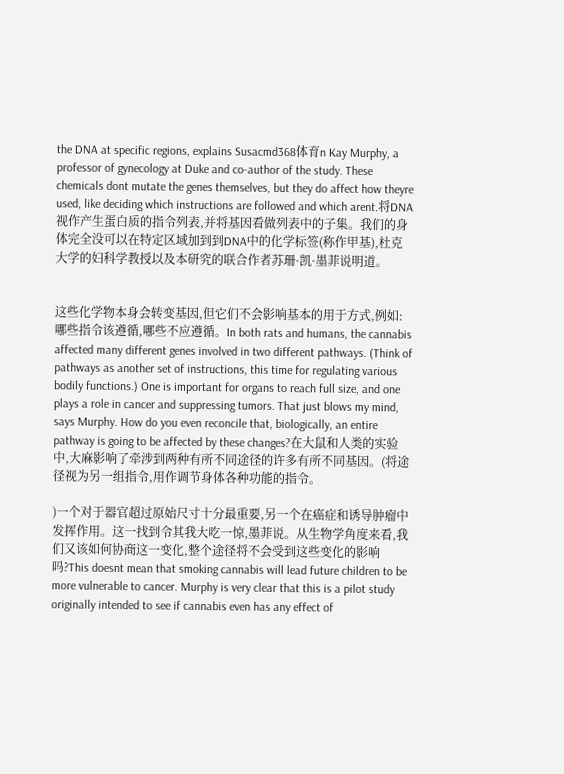the DNA at specific regions, explains Susacmd368体育n Kay Murphy, a professor of gynecology at Duke and co-author of the study. These chemicals dont mutate the genes themselves, but they do affect how theyre used, like deciding which instructions are followed and which arent.将DNA视作产生蛋白质的指令列表,并将基因看做列表中的子集。我们的身体完全没可以在特定区域加到到DNA中的化学标签(称作甲基),杜克大学的妇科学教授以及本研究的联合作者苏珊·凯·墨菲说明道。


这些化学物本身会转变基因,但它们不会影响基本的用于方式,例如:哪些指令该遵循,哪些不应遵循。In both rats and humans, the cannabis affected many different genes involved in two different pathways. (Think of pathways as another set of instructions, this time for regulating various bodily functions.) One is important for organs to reach full size, and one plays a role in cancer and suppressing tumors. That just blows my mind, says Murphy. How do you even reconcile that, biologically, an entire pathway is going to be affected by these changes?在大鼠和人类的实验中,大麻影响了牵涉到两种有所不同途径的许多有所不同基因。(将途径视为另一组指令,用作调节身体各种功能的指令。

)一个对于器官超过原始尺寸十分最重要,另一个在癌症和诱导肿瘤中发挥作用。这一找到令其我大吃一惊,墨菲说。从生物学角度来看,我们又该如何协商这一变化,整个途径将不会受到这些变化的影响吗?This doesnt mean that smoking cannabis will lead future children to be more vulnerable to cancer. Murphy is very clear that this is a pilot study originally intended to see if cannabis even has any effect of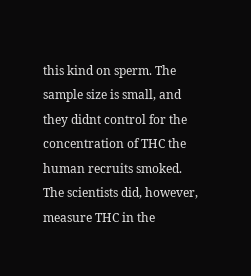this kind on sperm. The sample size is small, and they didnt control for the concentration of THC the human recruits smoked. The scientists did, however, measure THC in the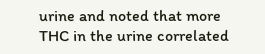urine and noted that more THC in the urine correlated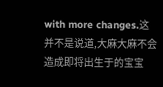with more changes.这并不是说道,大麻大麻不会造成即将出生于的宝宝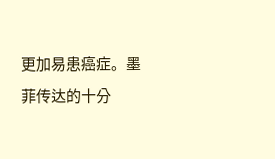更加易患癌症。墨菲传达的十分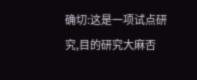确切:这是一项试点研究,目的研究大麻否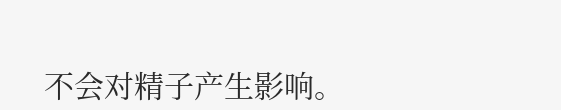不会对精子产生影响。